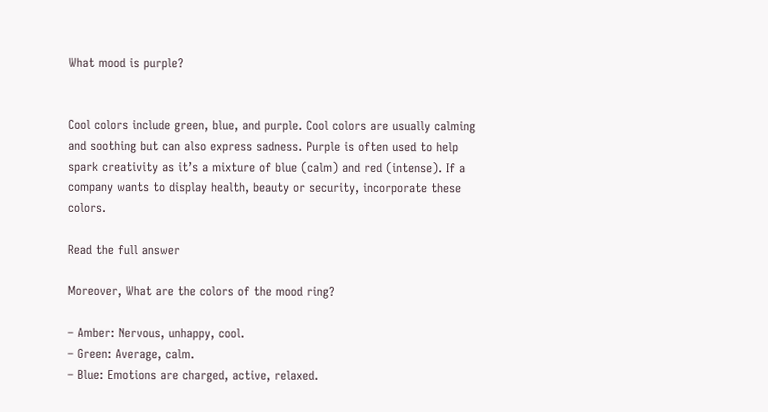What mood is purple?


Cool colors include green, blue, and purple. Cool colors are usually calming and soothing but can also express sadness. Purple is often used to help spark creativity as it’s a mixture of blue (calm) and red (intense). If a company wants to display health, beauty or security, incorporate these colors.

Read the full answer

Moreover, What are the colors of the mood ring?

– Amber: Nervous, unhappy, cool.
– Green: Average, calm.
– Blue: Emotions are charged, active, relaxed.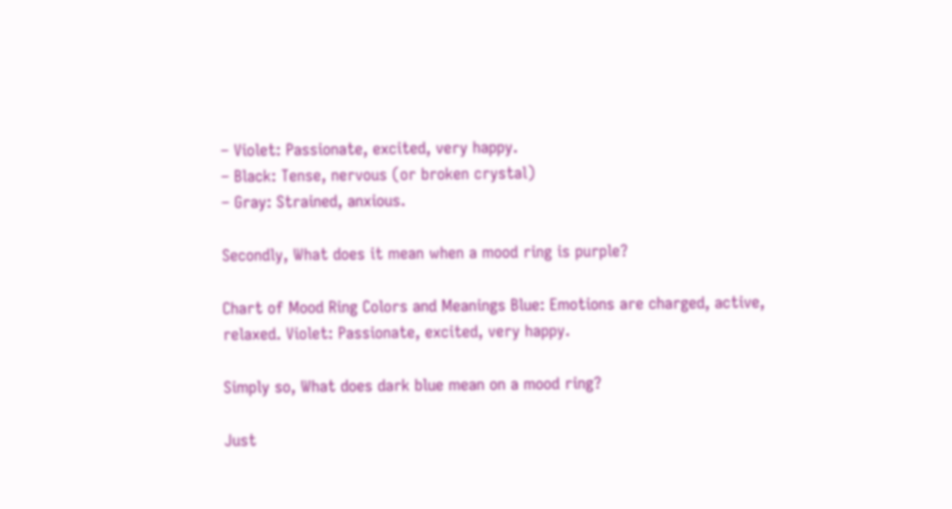– Violet: Passionate, excited, very happy.
– Black: Tense, nervous (or broken crystal)
– Gray: Strained, anxious.

Secondly, What does it mean when a mood ring is purple?

Chart of Mood Ring Colors and Meanings Blue: Emotions are charged, active, relaxed. Violet: Passionate, excited, very happy.

Simply so, What does dark blue mean on a mood ring?

Just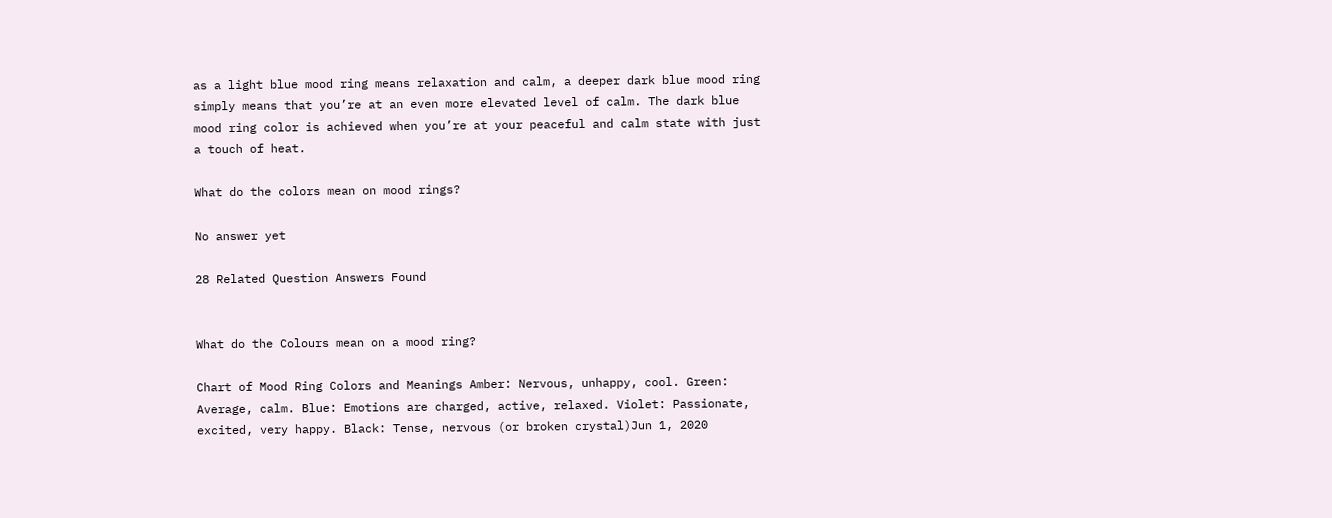as a light blue mood ring means relaxation and calm, a deeper dark blue mood ring simply means that you’re at an even more elevated level of calm. The dark blue mood ring color is achieved when you’re at your peaceful and calm state with just a touch of heat.

What do the colors mean on mood rings?

No answer yet

28 Related Question Answers Found


What do the Colours mean on a mood ring?

Chart of Mood Ring Colors and Meanings Amber: Nervous, unhappy, cool. Green: Average, calm. Blue: Emotions are charged, active, relaxed. Violet: Passionate, excited, very happy. Black: Tense, nervous (or broken crystal)Jun 1, 2020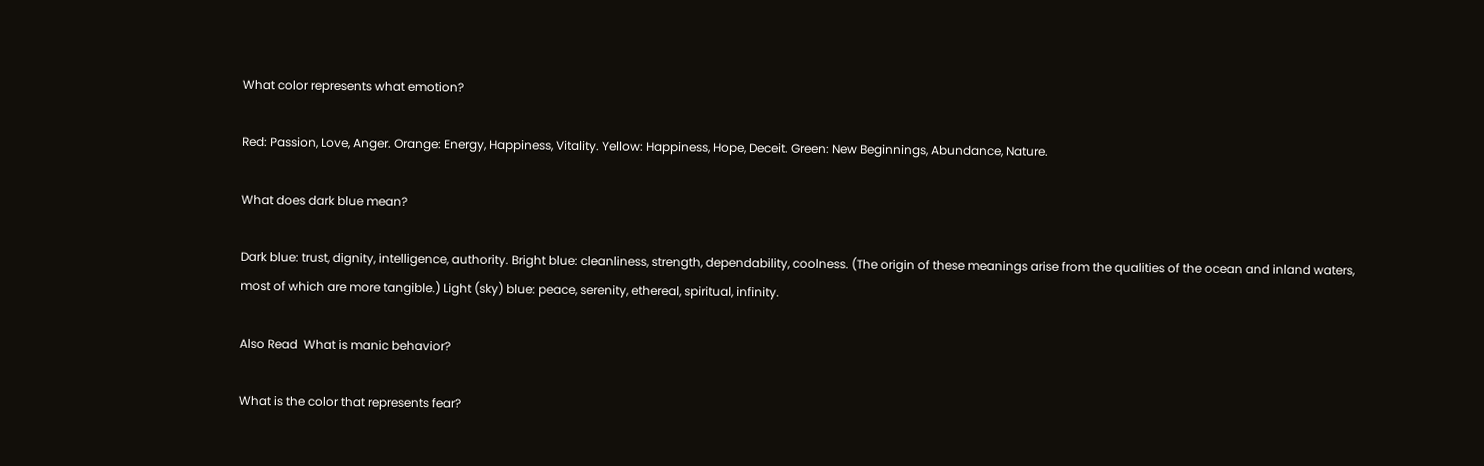What color represents what emotion?

Red: Passion, Love, Anger. Orange: Energy, Happiness, Vitality. Yellow: Happiness, Hope, Deceit. Green: New Beginnings, Abundance, Nature.

What does dark blue mean?

Dark blue: trust, dignity, intelligence, authority. Bright blue: cleanliness, strength, dependability, coolness. (The origin of these meanings arise from the qualities of the ocean and inland waters, most of which are more tangible.) Light (sky) blue: peace, serenity, ethereal, spiritual, infinity.

Also Read  What is manic behavior?

What is the color that represents fear?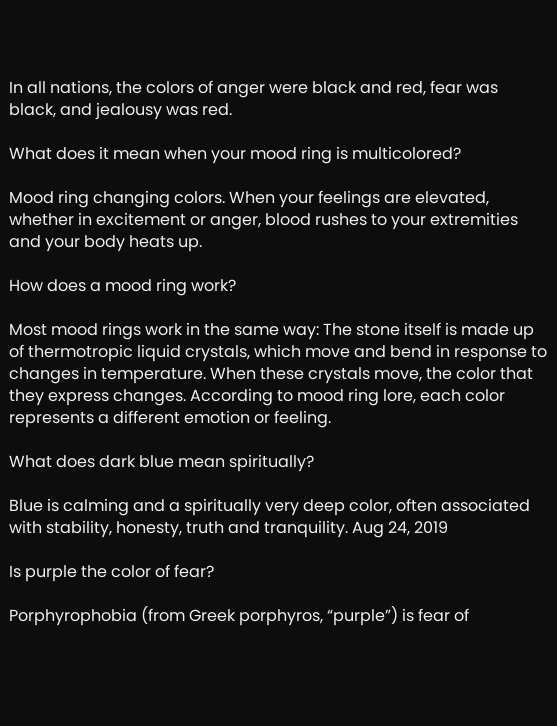In all nations, the colors of anger were black and red, fear was black, and jealousy was red.

What does it mean when your mood ring is multicolored?

Mood ring changing colors. When your feelings are elevated, whether in excitement or anger, blood rushes to your extremities and your body heats up.

How does a mood ring work?

Most mood rings work in the same way: The stone itself is made up of thermotropic liquid crystals, which move and bend in response to changes in temperature. When these crystals move, the color that they express changes. According to mood ring lore, each color represents a different emotion or feeling.

What does dark blue mean spiritually?

Blue is calming and a spiritually very deep color, often associated with stability, honesty, truth and tranquility. Aug 24, 2019

Is purple the color of fear?

Porphyrophobia (from Greek porphyros, “purple”) is fear of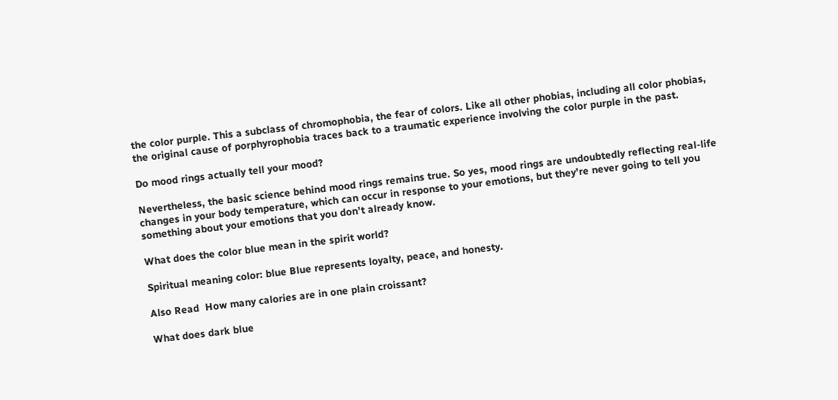the color purple. This a subclass of chromophobia, the fear of colors. Like all other phobias, including all color phobias, the original cause of porphyrophobia traces back to a traumatic experience involving the color purple in the past.

Do mood rings actually tell your mood?

Nevertheless, the basic science behind mood rings remains true. So yes, mood rings are undoubtedly reflecting real-life changes in your body temperature, which can occur in response to your emotions, but they’re never going to tell you something about your emotions that you don’t already know.

What does the color blue mean in the spirit world?

Spiritual meaning color: blue Blue represents loyalty, peace, and honesty.

Also Read  How many calories are in one plain croissant?

What does dark blue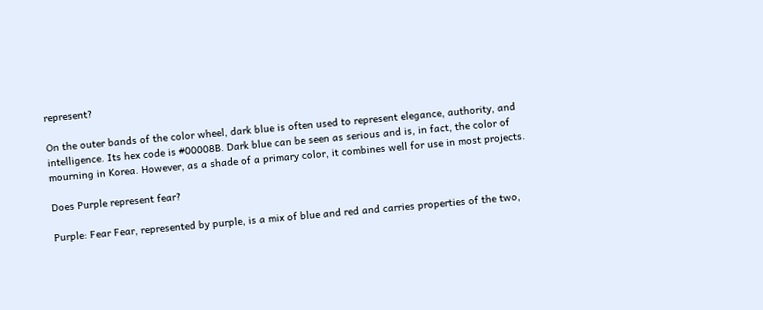represent?

On the outer bands of the color wheel, dark blue is often used to represent elegance, authority, and intelligence. Its hex code is #00008B. Dark blue can be seen as serious and is, in fact, the color of mourning in Korea. However, as a shade of a primary color, it combines well for use in most projects.

Does Purple represent fear?

Purple: Fear Fear, represented by purple, is a mix of blue and red and carries properties of the two,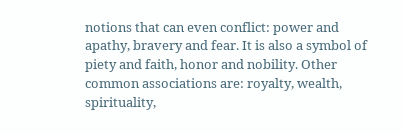notions that can even conflict: power and apathy, bravery and fear. It is also a symbol of piety and faith, honor and nobility. Other common associations are: royalty, wealth, spirituality,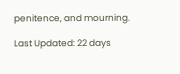penitence, and mourning.

Last Updated: 22 days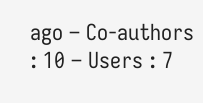ago – Co-authors : 10 – Users : 7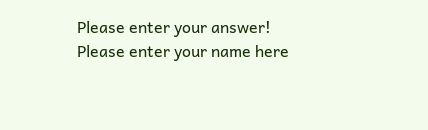Please enter your answer!
Please enter your name here